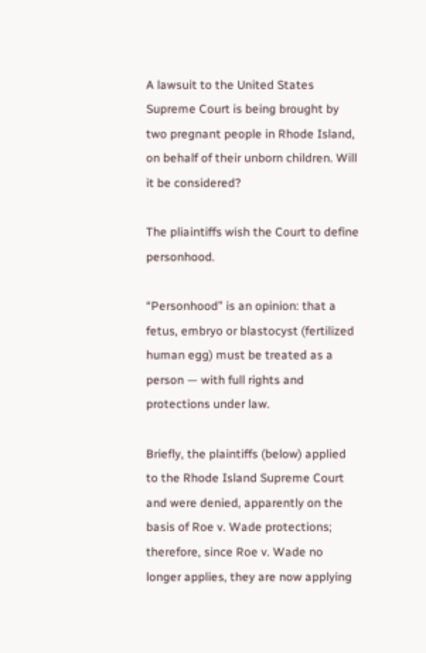A lawsuit to the United States Supreme Court is being brought by two pregnant people in Rhode Island, on behalf of their unborn children. Will it be considered?

The pliaintiffs wish the Court to define personhood.

“Personhood” is an opinion: that a fetus, embryo or blastocyst (fertilized human egg) must be treated as a person — with full rights and protections under law.

Briefly, the plaintiffs (below) applied to the Rhode Island Supreme Court and were denied, apparently on the basis of Roe v. Wade protections; therefore, since Roe v. Wade no longer applies, they are now applying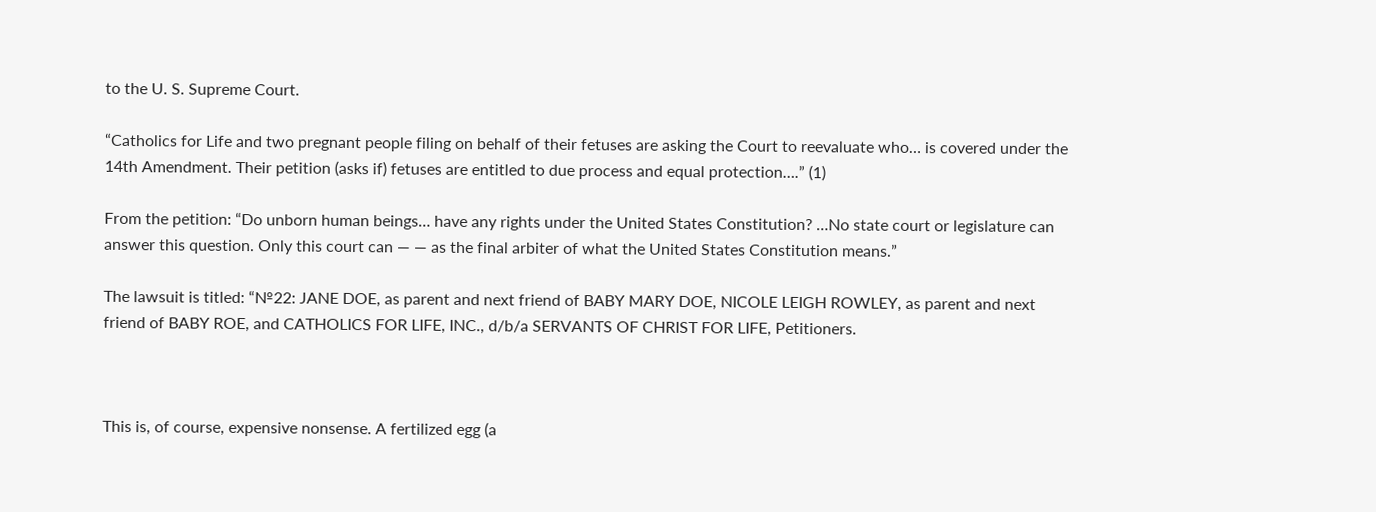to the U. S. Supreme Court.

“Catholics for Life and two pregnant people filing on behalf of their fetuses are asking the Court to reevaluate who… is covered under the 14th Amendment. Their petition (asks if) fetuses are entitled to due process and equal protection….” (1)

From the petition: “Do unborn human beings… have any rights under the United States Constitution? …No state court or legislature can answer this question. Only this court can — — as the final arbiter of what the United States Constitution means.”

The lawsuit is titled: “№22: JANE DOE, as parent and next friend of BABY MARY DOE, NICOLE LEIGH ROWLEY, as parent and next friend of BABY ROE, and CATHOLICS FOR LIFE, INC., d/b/a SERVANTS OF CHRIST FOR LIFE, Petitioners.



This is, of course, expensive nonsense. A fertilized egg (a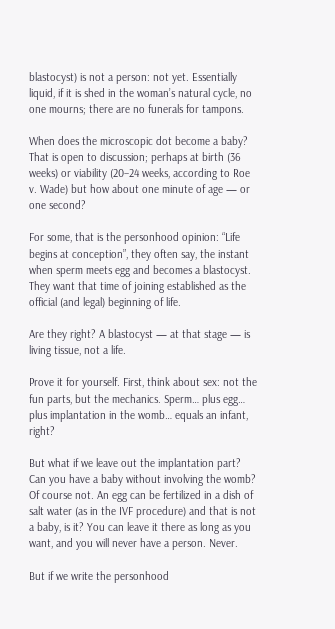blastocyst) is not a person: not yet. Essentially liquid, if it is shed in the woman’s natural cycle, no one mourns; there are no funerals for tampons.

When does the microscopic dot become a baby? That is open to discussion; perhaps at birth (36 weeks) or viability (20–24 weeks, according to Roe v. Wade) but how about one minute of age — or one second?

For some, that is the personhood opinion: “Life begins at conception”, they often say, the instant when sperm meets egg and becomes a blastocyst. They want that time of joining established as the official (and legal) beginning of life.

Are they right? A blastocyst — at that stage — is living tissue, not a life.

Prove it for yourself. First, think about sex: not the fun parts, but the mechanics. Sperm… plus egg… plus implantation in the womb… equals an infant, right?

But what if we leave out the implantation part? Can you have a baby without involving the womb? Of course not. An egg can be fertilized in a dish of salt water (as in the IVF procedure) and that is not a baby, is it? You can leave it there as long as you want, and you will never have a person. Never.

But if we write the personhood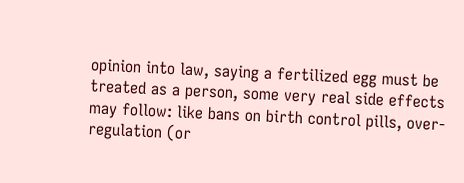opinion into law, saying a fertilized egg must be treated as a person, some very real side effects may follow: like bans on birth control pills, over-regulation (or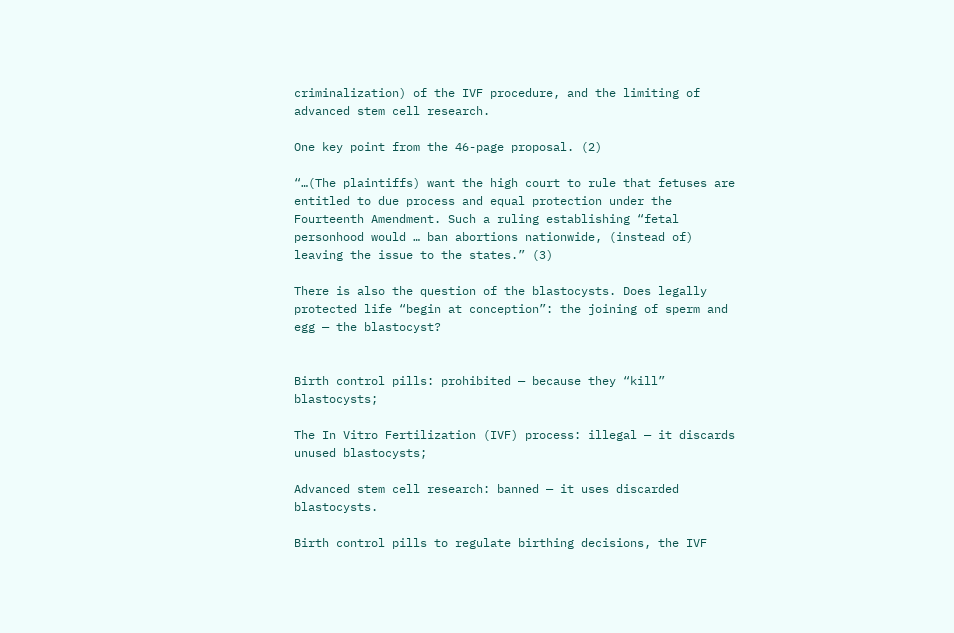criminalization) of the IVF procedure, and the limiting of advanced stem cell research.

One key point from the 46-page proposal. (2)

“…(The plaintiffs) want the high court to rule that fetuses are entitled to due process and equal protection under the Fourteenth Amendment. Such a ruling establishing “fetal personhood would … ban abortions nationwide, (instead of) leaving the issue to the states.” (3)

There is also the question of the blastocysts. Does legally protected life “begin at conception”: the joining of sperm and egg — the blastocyst?


Birth control pills: prohibited — because they “kill” blastocysts;

The In Vitro Fertilization (IVF) process: illegal — it discards unused blastocysts;

Advanced stem cell research: banned — it uses discarded blastocysts.

Birth control pills to regulate birthing decisions, the IVF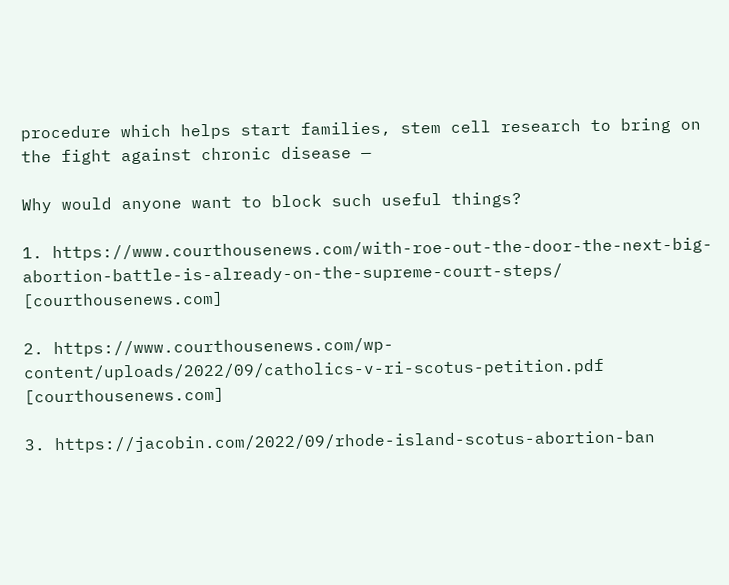procedure which helps start families, stem cell research to bring on the fight against chronic disease —

Why would anyone want to block such useful things?

1. https://www.courthousenews.com/with-roe-out-the-door-the-next-big-abortion-battle-is-already-on-the-supreme-court-steps/ [courthousenews.com]

2. https://www.courthousenews.com/wp-content/uploads/2022/09/catholics-v-ri-scotus-petition.pdf [courthousenews.com]

3. https://jacobin.com/2022/09/rhode-island-scotus-abortion-ban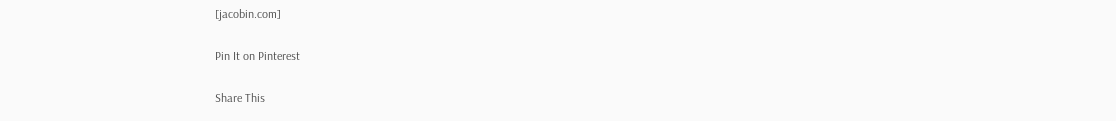[jacobin.com]

Pin It on Pinterest

Share This